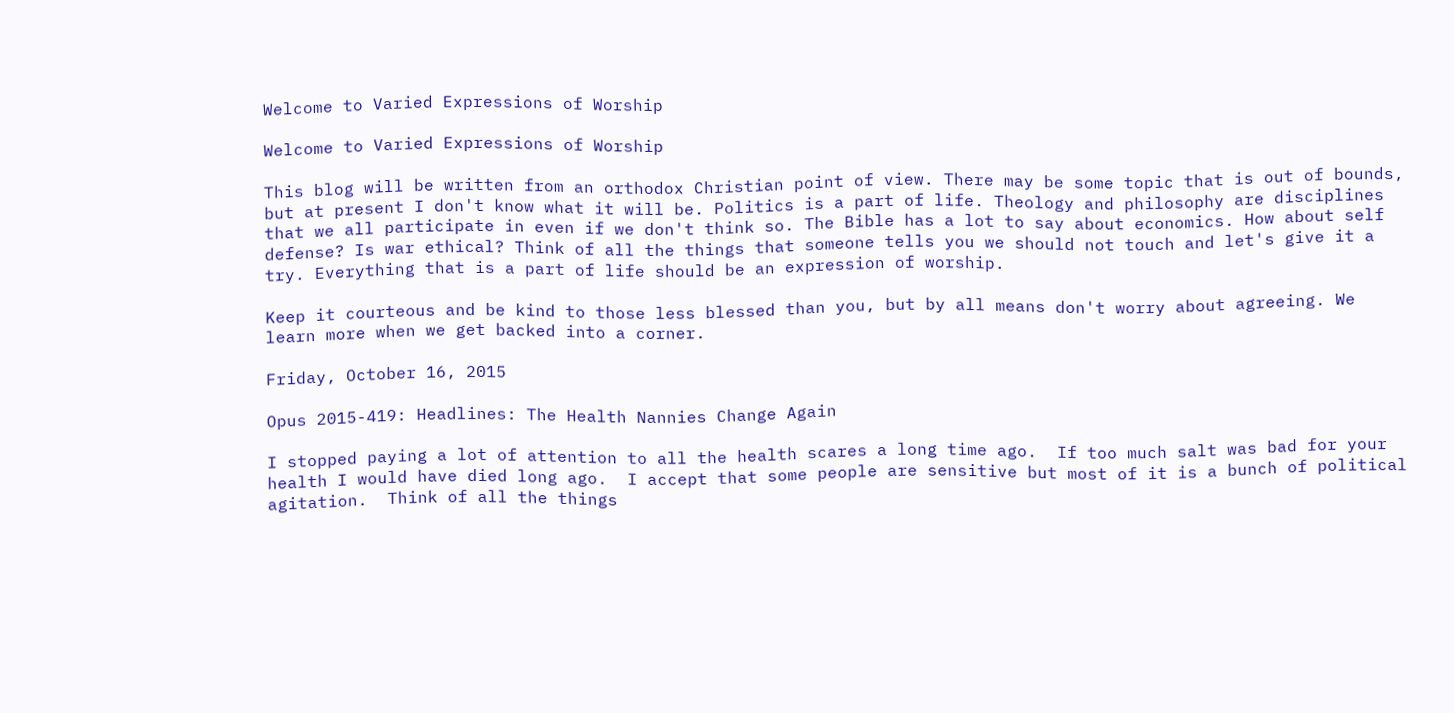Welcome to Varied Expressions of Worship

Welcome to Varied Expressions of Worship

This blog will be written from an orthodox Christian point of view. There may be some topic that is out of bounds, but at present I don't know what it will be. Politics is a part of life. Theology and philosophy are disciplines that we all participate in even if we don't think so. The Bible has a lot to say about economics. How about self defense? Is war ethical? Think of all the things that someone tells you we should not touch and let's give it a try. Everything that is a part of life should be an expression of worship.

Keep it courteous and be kind to those less blessed than you, but by all means don't worry about agreeing. We learn more when we get backed into a corner.

Friday, October 16, 2015

Opus 2015-419: Headlines: The Health Nannies Change Again

I stopped paying a lot of attention to all the health scares a long time ago.  If too much salt was bad for your health I would have died long ago.  I accept that some people are sensitive but most of it is a bunch of political agitation.  Think of all the things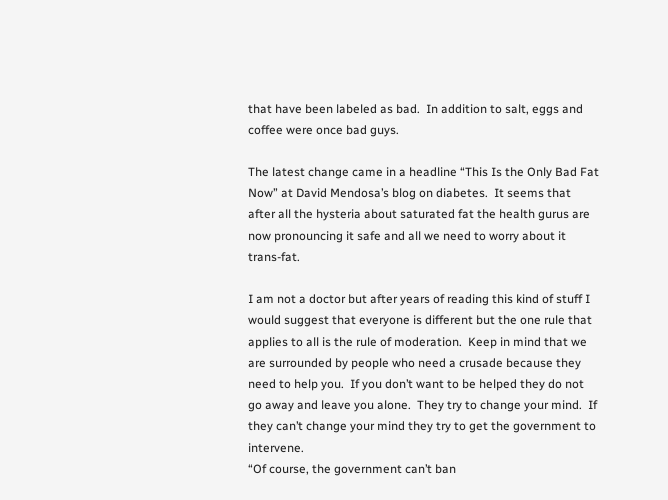that have been labeled as bad.  In addition to salt, eggs and coffee were once bad guys.

The latest change came in a headline “This Is the Only Bad Fat Now” at David Mendosa’s blog on diabetes.  It seems that after all the hysteria about saturated fat the health gurus are now pronouncing it safe and all we need to worry about it trans-fat.

I am not a doctor but after years of reading this kind of stuff I would suggest that everyone is different but the one rule that applies to all is the rule of moderation.  Keep in mind that we are surrounded by people who need a crusade because they need to help you.  If you don’t want to be helped they do not go away and leave you alone.  They try to change your mind.  If they can’t change your mind they try to get the government to intervene.
“Of course, the government can’t ban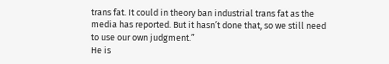trans fat. It could in theory ban industrial trans fat as the media has reported. But it hasn’t done that, so we still need to use our own judgment.”
He is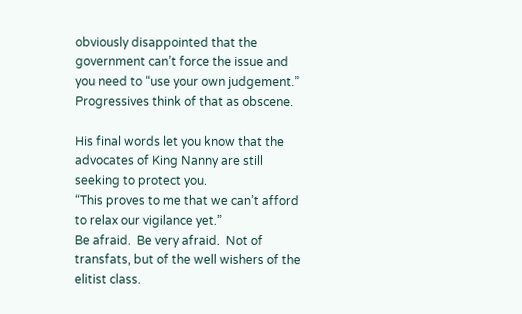obviously disappointed that the government can’t force the issue and you need to “use your own judgement.”  Progressives think of that as obscene.

His final words let you know that the advocates of King Nanny are still seeking to protect you.
“This proves to me that we can’t afford to relax our vigilance yet.”
Be afraid.  Be very afraid.  Not of transfats, but of the well wishers of the elitist class.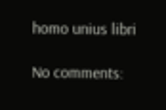homo unius libri

No comments: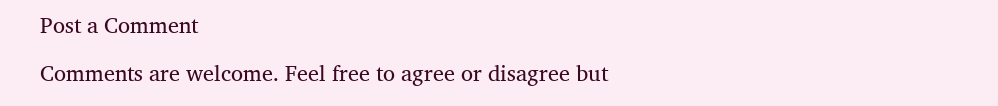Post a Comment

Comments are welcome. Feel free to agree or disagree but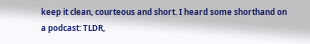keep it clean, courteous and short. I heard some shorthand on a podcast: TLDR,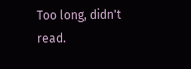Too long, didn't read.